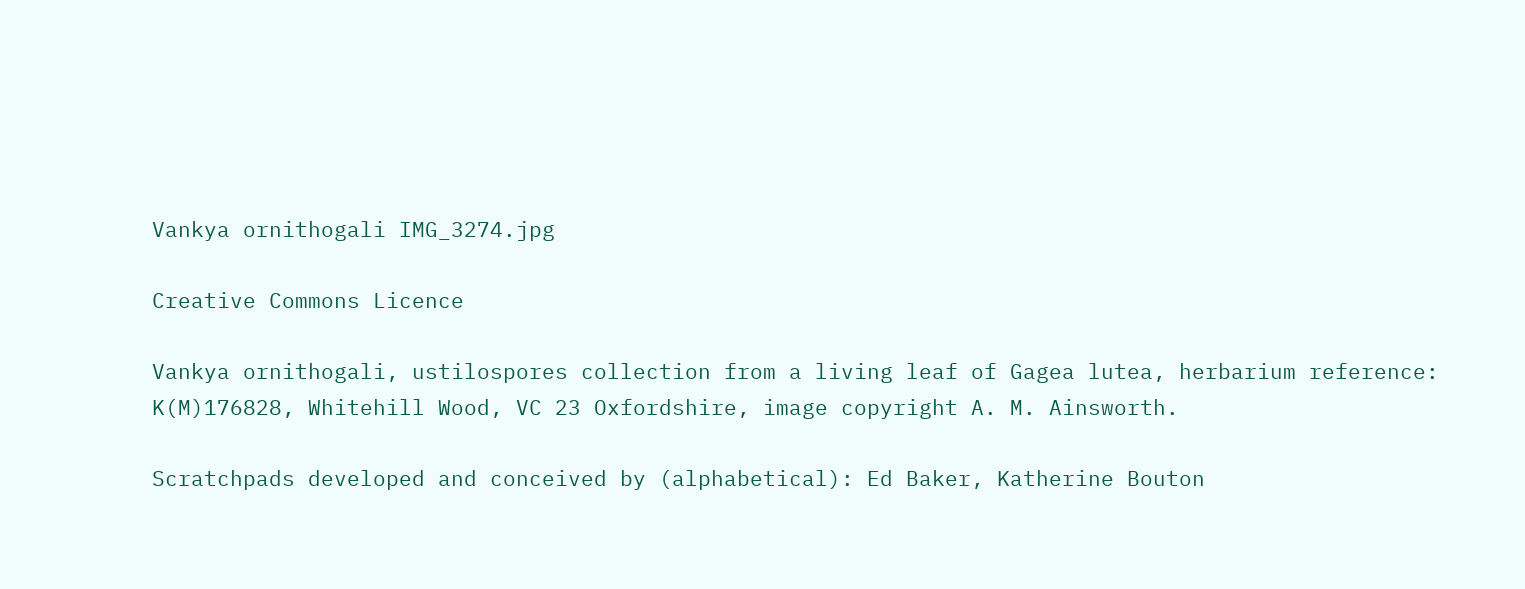Vankya ornithogali IMG_3274.jpg

Creative Commons Licence

Vankya ornithogali, ustilospores collection from a living leaf of Gagea lutea, herbarium reference: K(M)176828, Whitehill Wood, VC 23 Oxfordshire, image copyright A. M. Ainsworth.

Scratchpads developed and conceived by (alphabetical): Ed Baker, Katherine Bouton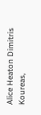Alice Heaton Dimitris Koureas,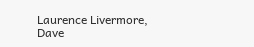Laurence Livermore, Dave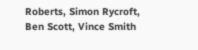Roberts, Simon Rycroft, Ben Scott, Vince Smith